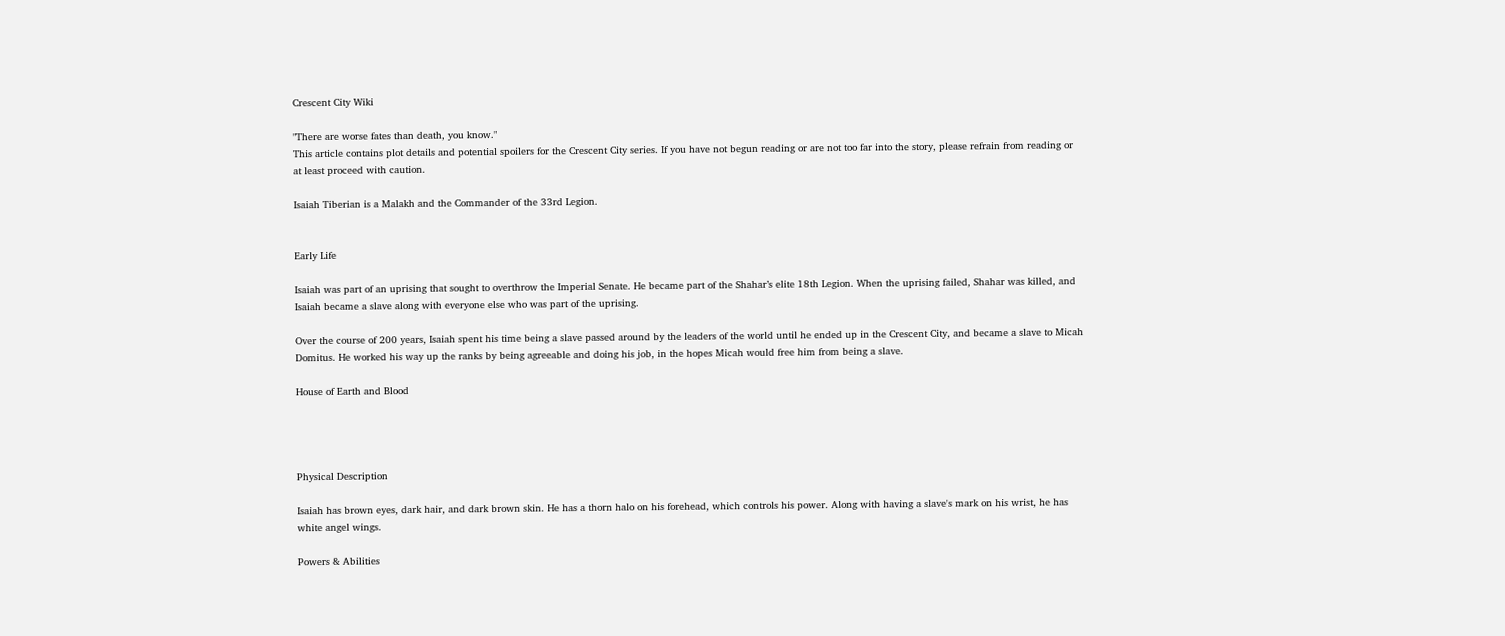Crescent City Wiki

"There are worse fates than death, you know."
This article contains plot details and potential spoilers for the Crescent City series. If you have not begun reading or are not too far into the story, please refrain from reading or at least proceed with caution.

Isaiah Tiberian is a Malakh and the Commander of the 33rd Legion.


Early Life

Isaiah was part of an uprising that sought to overthrow the Imperial Senate. He became part of the Shahar’s elite 18th Legion. When the uprising failed, Shahar was killed, and Isaiah became a slave along with everyone else who was part of the uprising.

Over the course of 200 years, Isaiah spent his time being a slave passed around by the leaders of the world until he ended up in the Crescent City, and became a slave to Micah Domitus. He worked his way up the ranks by being agreeable and doing his job, in the hopes Micah would free him from being a slave.

House of Earth and Blood




Physical Description

Isaiah has brown eyes, dark hair, and dark brown skin. He has a thorn halo on his forehead, which controls his power. Along with having a slave's mark on his wrist, he has white angel wings.

Powers & Abilities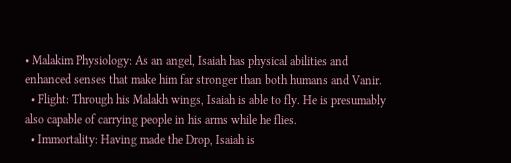• Malakim Physiology: As an angel, Isaiah has physical abilities and enhanced senses that make him far stronger than both humans and Vanir.
  • Flight: Through his Malakh wings, Isaiah is able to fly. He is presumably also capable of carrying people in his arms while he flies.
  • Immortality: Having made the Drop, Isaiah is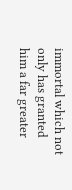immortal which not only has granted him a far greater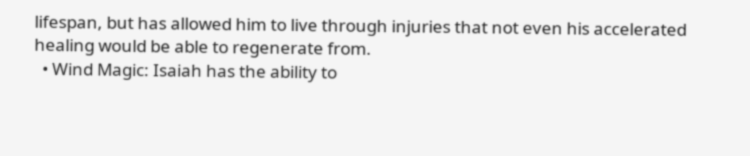lifespan, but has allowed him to live through injuries that not even his accelerated healing would be able to regenerate from.
  • Wind Magic: Isaiah has the ability to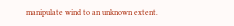manipulate wind to an unknown extent.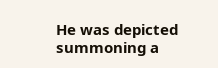He was depicted summoning a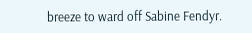breeze to ward off Sabine Fendyr.